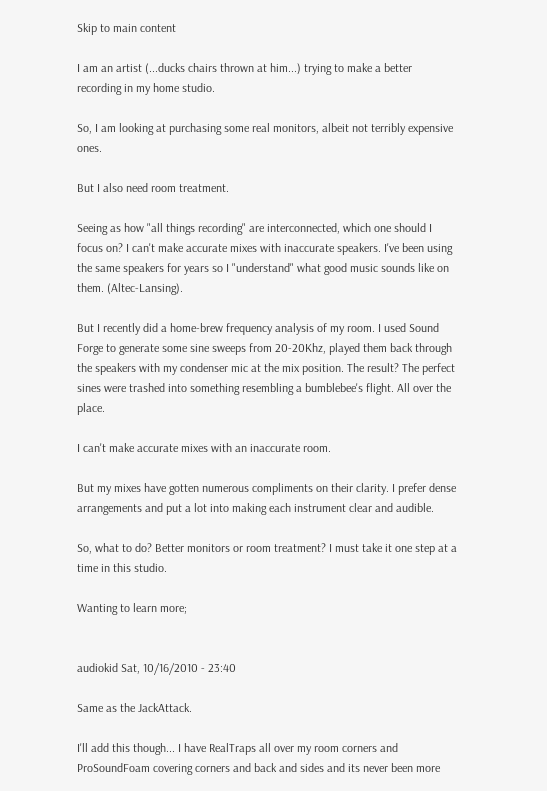Skip to main content

I am an artist (...ducks chairs thrown at him...) trying to make a better recording in my home studio.

So, I am looking at purchasing some real monitors, albeit not terribly expensive ones.

But I also need room treatment.

Seeing as how "all things recording" are interconnected, which one should I focus on? I can't make accurate mixes with inaccurate speakers. I've been using the same speakers for years so I "understand" what good music sounds like on them. (Altec-Lansing).

But I recently did a home-brew frequency analysis of my room. I used Sound Forge to generate some sine sweeps from 20-20Khz, played them back through the speakers with my condenser mic at the mix position. The result? The perfect sines were trashed into something resembling a bumblebee's flight. All over the place.

I can't make accurate mixes with an inaccurate room.

But my mixes have gotten numerous compliments on their clarity. I prefer dense arrangements and put a lot into making each instrument clear and audible.

So, what to do? Better monitors or room treatment? I must take it one step at a time in this studio.

Wanting to learn more;


audiokid Sat, 10/16/2010 - 23:40

Same as the JackAttack.

I'll add this though... I have RealTraps all over my room corners and ProSoundFoam covering corners and back and sides and its never been more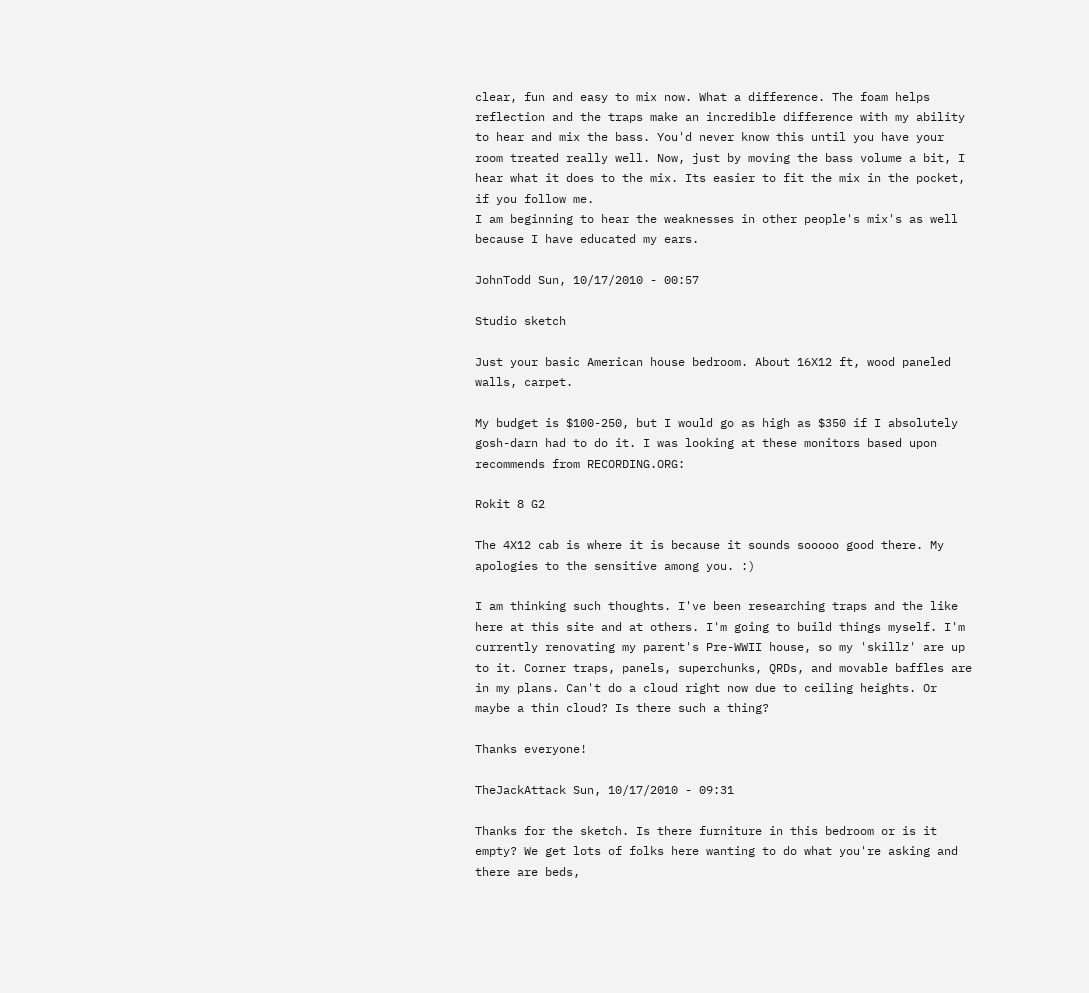clear, fun and easy to mix now. What a difference. The foam helps reflection and the traps make an incredible difference with my ability to hear and mix the bass. You'd never know this until you have your room treated really well. Now, just by moving the bass volume a bit, I hear what it does to the mix. Its easier to fit the mix in the pocket, if you follow me.
I am beginning to hear the weaknesses in other people's mix's as well because I have educated my ears.

JohnTodd Sun, 10/17/2010 - 00:57

Studio sketch

Just your basic American house bedroom. About 16X12 ft, wood paneled walls, carpet.

My budget is $100-250, but I would go as high as $350 if I absolutely gosh-darn had to do it. I was looking at these monitors based upon recommends from RECORDING.ORG:

Rokit 8 G2

The 4X12 cab is where it is because it sounds sooooo good there. My apologies to the sensitive among you. :)

I am thinking such thoughts. I've been researching traps and the like here at this site and at others. I'm going to build things myself. I'm currently renovating my parent's Pre-WWII house, so my 'skillz' are up to it. Corner traps, panels, superchunks, QRDs, and movable baffles are in my plans. Can't do a cloud right now due to ceiling heights. Or maybe a thin cloud? Is there such a thing?

Thanks everyone!

TheJackAttack Sun, 10/17/2010 - 09:31

Thanks for the sketch. Is there furniture in this bedroom or is it empty? We get lots of folks here wanting to do what you're asking and there are beds,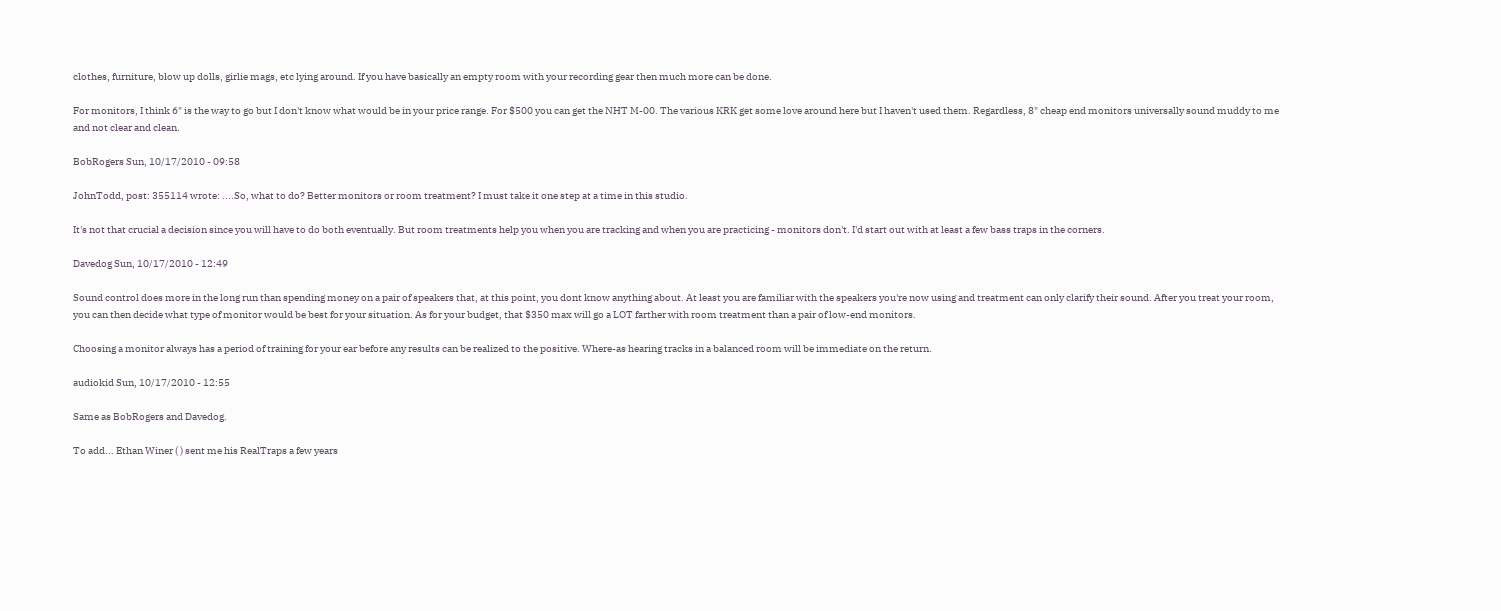clothes, furniture, blow up dolls, girlie mags, etc lying around. If you have basically an empty room with your recording gear then much more can be done.

For monitors, I think 6" is the way to go but I don't know what would be in your price range. For $500 you can get the NHT M-00. The various KRK get some love around here but I haven't used them. Regardless, 8" cheap end monitors universally sound muddy to me and not clear and clean.

BobRogers Sun, 10/17/2010 - 09:58

JohnTodd, post: 355114 wrote: ....So, what to do? Better monitors or room treatment? I must take it one step at a time in this studio.

It's not that crucial a decision since you will have to do both eventually. But room treatments help you when you are tracking and when you are practicing - monitors don't. I'd start out with at least a few bass traps in the corners.

Davedog Sun, 10/17/2010 - 12:49

Sound control does more in the long run than spending money on a pair of speakers that, at this point, you dont know anything about. At least you are familiar with the speakers you're now using and treatment can only clarify their sound. After you treat your room, you can then decide what type of monitor would be best for your situation. As for your budget, that $350 max will go a LOT farther with room treatment than a pair of low-end monitors.

Choosing a monitor always has a period of training for your ear before any results can be realized to the positive. Where-as hearing tracks in a balanced room will be immediate on the return.

audiokid Sun, 10/17/2010 - 12:55

Same as BobRogers and Davedog.

To add... Ethan Winer ( ) sent me his RealTraps a few years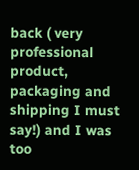back ( very professional product, packaging and shipping I must say!) and I was too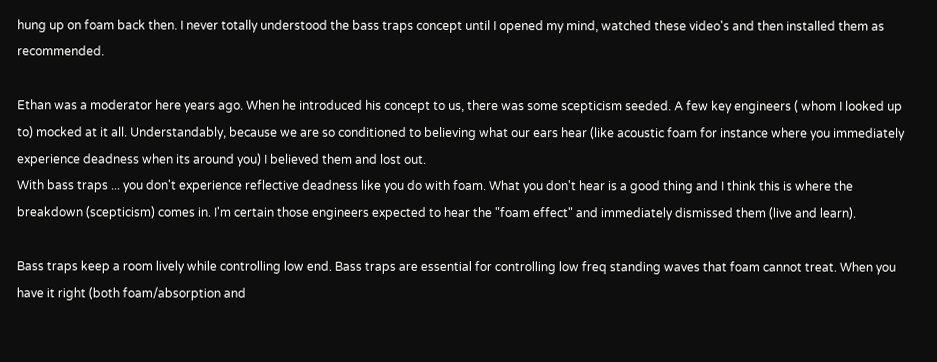hung up on foam back then. I never totally understood the bass traps concept until I opened my mind, watched these video's and then installed them as recommended.

Ethan was a moderator here years ago. When he introduced his concept to us, there was some scepticism seeded. A few key engineers ( whom I looked up to) mocked at it all. Understandably, because we are so conditioned to believing what our ears hear (like acoustic foam for instance where you immediately experience deadness when its around you) I believed them and lost out.
With bass traps ... you don't experience reflective deadness like you do with foam. What you don't hear is a good thing and I think this is where the breakdown (scepticism) comes in. I'm certain those engineers expected to hear the "foam effect" and immediately dismissed them (live and learn).

Bass traps keep a room lively while controlling low end. Bass traps are essential for controlling low freq standing waves that foam cannot treat. When you have it right (both foam/absorption and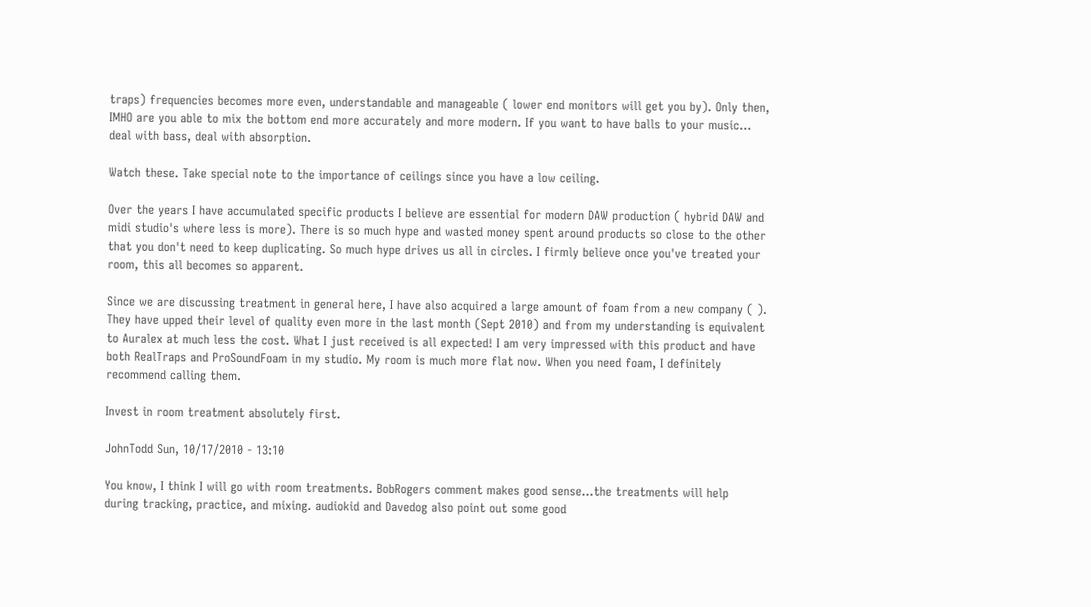traps) frequencies becomes more even, understandable and manageable ( lower end monitors will get you by). Only then, IMHO are you able to mix the bottom end more accurately and more modern. If you want to have balls to your music... deal with bass, deal with absorption.

Watch these. Take special note to the importance of ceilings since you have a low ceiling.

Over the years I have accumulated specific products I believe are essential for modern DAW production ( hybrid DAW and midi studio's where less is more). There is so much hype and wasted money spent around products so close to the other that you don't need to keep duplicating. So much hype drives us all in circles. I firmly believe once you've treated your room, this all becomes so apparent.

Since we are discussing treatment in general here, I have also acquired a large amount of foam from a new company ( ). They have upped their level of quality even more in the last month (Sept 2010) and from my understanding is equivalent to Auralex at much less the cost. What I just received is all expected! I am very impressed with this product and have both RealTraps and ProSoundFoam in my studio. My room is much more flat now. When you need foam, I definitely recommend calling them.

Invest in room treatment absolutely first.

JohnTodd Sun, 10/17/2010 - 13:10

You know, I think I will go with room treatments. BobRogers comment makes good sense...the treatments will help during tracking, practice, and mixing. audiokid and Davedog also point out some good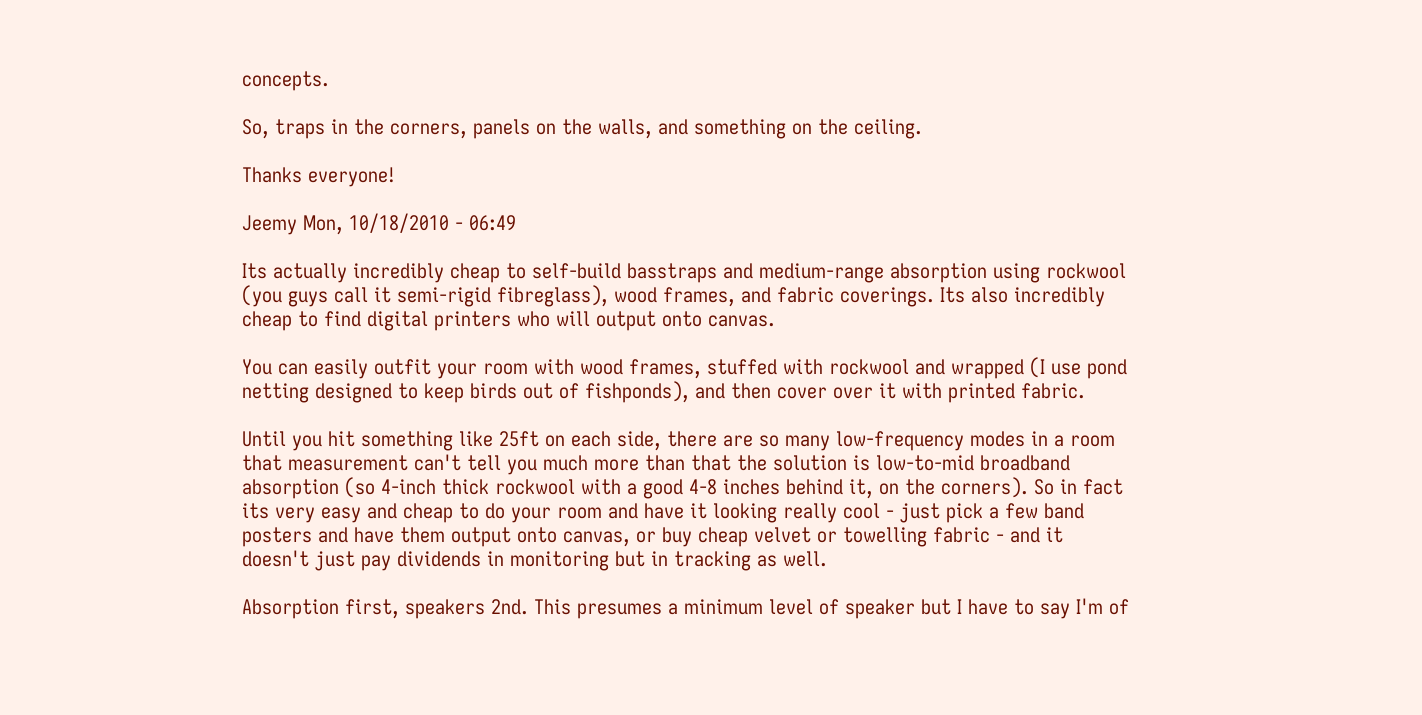concepts.

So, traps in the corners, panels on the walls, and something on the ceiling.

Thanks everyone!

Jeemy Mon, 10/18/2010 - 06:49

Its actually incredibly cheap to self-build basstraps and medium-range absorption using rockwool (you guys call it semi-rigid fibreglass), wood frames, and fabric coverings. Its also incredibly cheap to find digital printers who will output onto canvas.

You can easily outfit your room with wood frames, stuffed with rockwool and wrapped (I use pond netting designed to keep birds out of fishponds), and then cover over it with printed fabric.

Until you hit something like 25ft on each side, there are so many low-frequency modes in a room that measurement can't tell you much more than that the solution is low-to-mid broadband absorption (so 4-inch thick rockwool with a good 4-8 inches behind it, on the corners). So in fact its very easy and cheap to do your room and have it looking really cool - just pick a few band posters and have them output onto canvas, or buy cheap velvet or towelling fabric - and it doesn't just pay dividends in monitoring but in tracking as well.

Absorption first, speakers 2nd. This presumes a minimum level of speaker but I have to say I'm of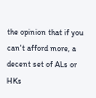the opinion that if you can't afford more, a decent set of ALs or HKs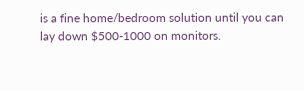is a fine home/bedroom solution until you can lay down $500-1000 on monitors.